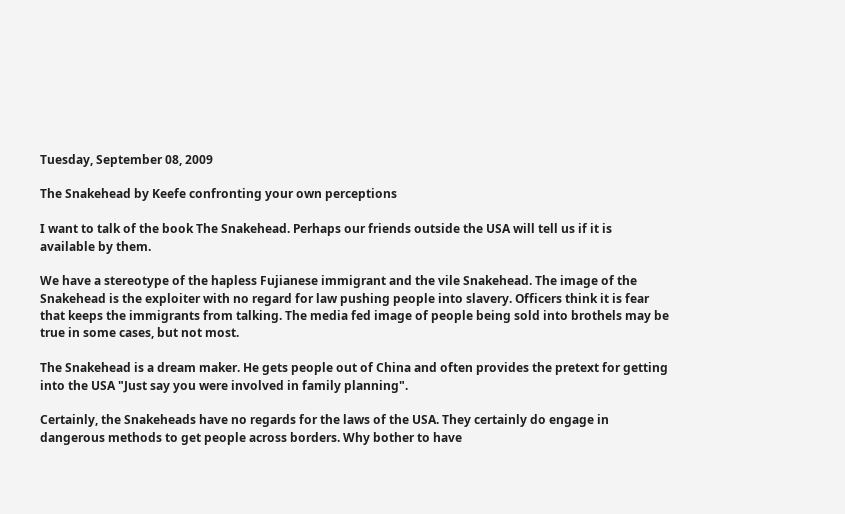Tuesday, September 08, 2009

The Snakehead by Keefe confronting your own perceptions

I want to talk of the book The Snakehead. Perhaps our friends outside the USA will tell us if it is available by them.

We have a stereotype of the hapless Fujianese immigrant and the vile Snakehead. The image of the
Snakehead is the exploiter with no regard for law pushing people into slavery. Officers think it is fear that keeps the immigrants from talking. The media fed image of people being sold into brothels may be true in some cases, but not most.

The Snakehead is a dream maker. He gets people out of China and often provides the pretext for getting into the USA "Just say you were involved in family planning".

Certainly, the Snakeheads have no regards for the laws of the USA. They certainly do engage in dangerous methods to get people across borders. Why bother to have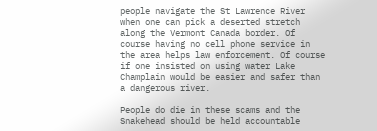people navigate the St Lawrence River when one can pick a deserted stretch along the Vermont Canada border. Of course having no cell phone service in the area helps law enforcement. Of course if one insisted on using water Lake Champlain would be easier and safer than a dangerous river.

People do die in these scams and the Snakehead should be held accountable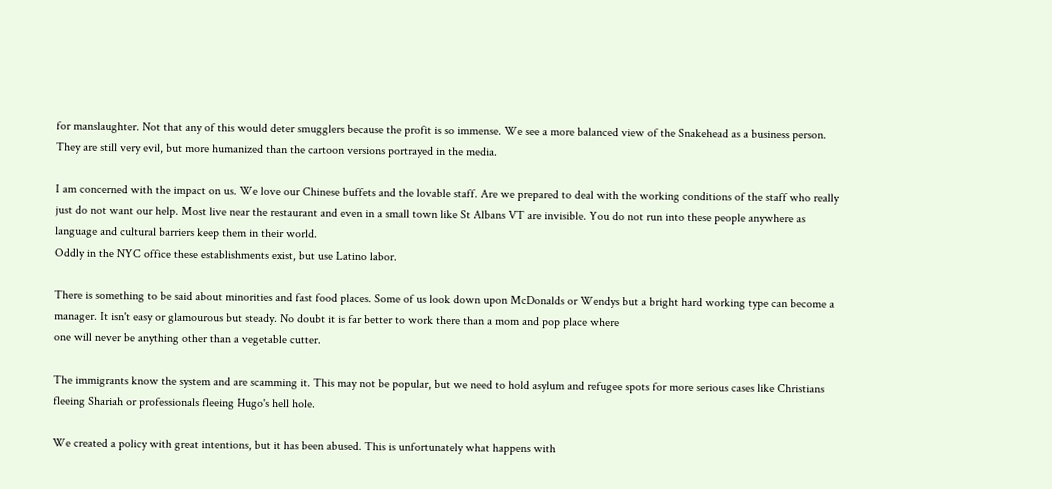for manslaughter. Not that any of this would deter smugglers because the profit is so immense. We see a more balanced view of the Snakehead as a business person. They are still very evil, but more humanized than the cartoon versions portrayed in the media.

I am concerned with the impact on us. We love our Chinese buffets and the lovable staff. Are we prepared to deal with the working conditions of the staff who really just do not want our help. Most live near the restaurant and even in a small town like St Albans VT are invisible. You do not run into these people anywhere as language and cultural barriers keep them in their world.
Oddly in the NYC office these establishments exist, but use Latino labor.

There is something to be said about minorities and fast food places. Some of us look down upon McDonalds or Wendys but a bright hard working type can become a manager. It isn't easy or glamourous but steady. No doubt it is far better to work there than a mom and pop place where
one will never be anything other than a vegetable cutter.

The immigrants know the system and are scamming it. This may not be popular, but we need to hold asylum and refugee spots for more serious cases like Christians fleeing Shariah or professionals fleeing Hugo's hell hole.

We created a policy with great intentions, but it has been abused. This is unfortunately what happens with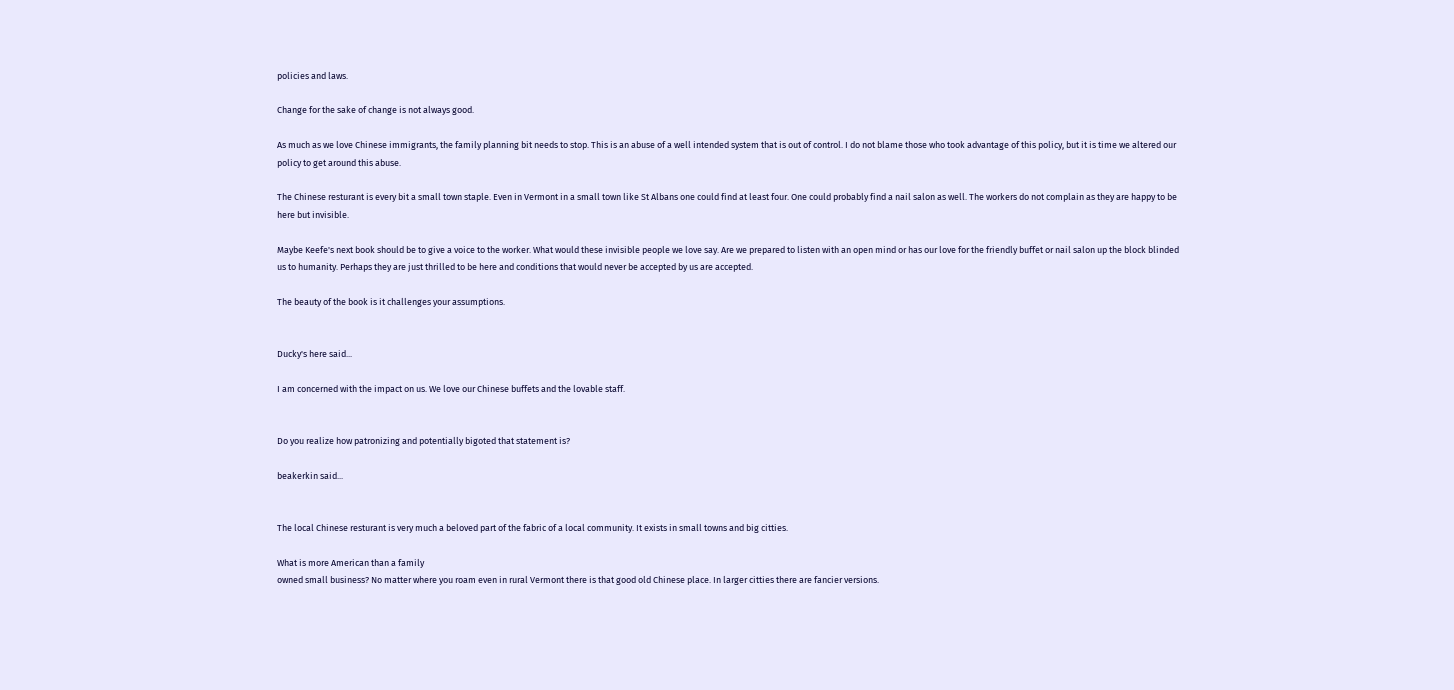policies and laws.

Change for the sake of change is not always good.

As much as we love Chinese immigrants, the family planning bit needs to stop. This is an abuse of a well intended system that is out of control. I do not blame those who took advantage of this policy, but it is time we altered our policy to get around this abuse.

The Chinese resturant is every bit a small town staple. Even in Vermont in a small town like St Albans one could find at least four. One could probably find a nail salon as well. The workers do not complain as they are happy to be here but invisible.

Maybe Keefe's next book should be to give a voice to the worker. What would these invisible people we love say. Are we prepared to listen with an open mind or has our love for the friendly buffet or nail salon up the block blinded us to humanity. Perhaps they are just thrilled to be here and conditions that would never be accepted by us are accepted.

The beauty of the book is it challenges your assumptions.


Ducky's here said...

I am concerned with the impact on us. We love our Chinese buffets and the lovable staff.


Do you realize how patronizing and potentially bigoted that statement is?

beakerkin said...


The local Chinese resturant is very much a beloved part of the fabric of a local community. It exists in small towns and big citties.

What is more American than a family
owned small business? No matter where you roam even in rural Vermont there is that good old Chinese place. In larger citties there are fancier versions.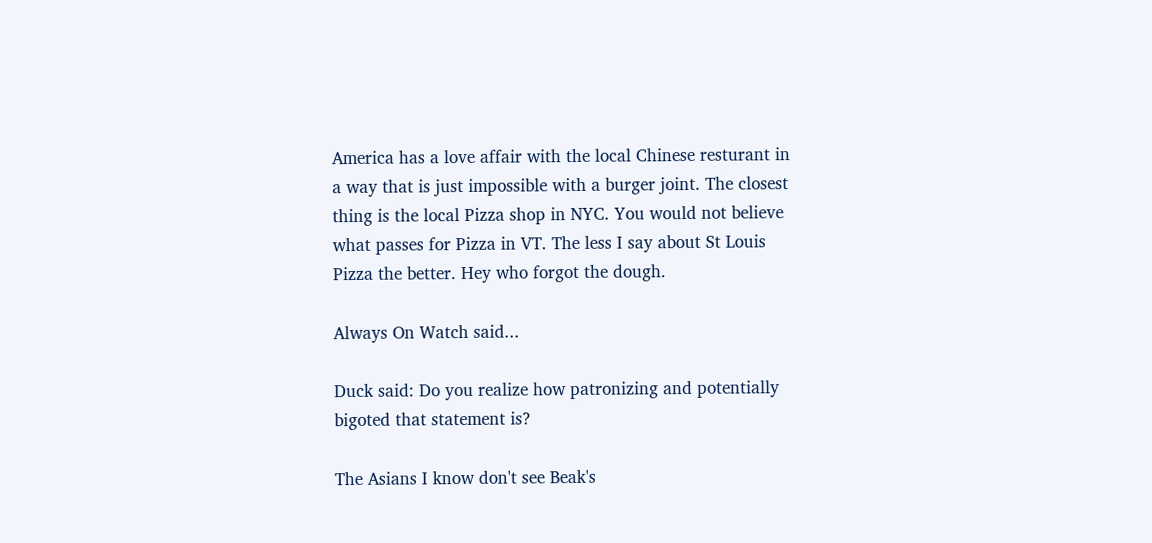America has a love affair with the local Chinese resturant in a way that is just impossible with a burger joint. The closest thing is the local Pizza shop in NYC. You would not believe what passes for Pizza in VT. The less I say about St Louis Pizza the better. Hey who forgot the dough.

Always On Watch said...

Duck said: Do you realize how patronizing and potentially bigoted that statement is?

The Asians I know don't see Beak's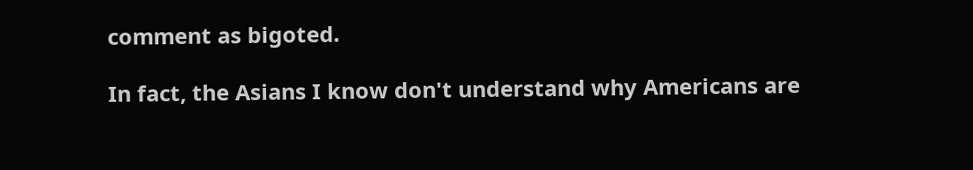comment as bigoted.

In fact, the Asians I know don't understand why Americans are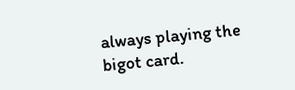always playing the bigot card.